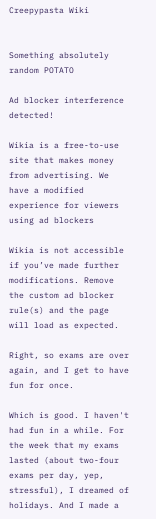Creepypasta Wiki


Something absolutely random POTATO

Ad blocker interference detected!

Wikia is a free-to-use site that makes money from advertising. We have a modified experience for viewers using ad blockers

Wikia is not accessible if you’ve made further modifications. Remove the custom ad blocker rule(s) and the page will load as expected.

Right, so exams are over again, and I get to have fun for once.

Which is good. I haven't had fun in a while. For the week that my exams lasted (about two-four exams per day, yep, stressful), I dreamed of holidays. And I made a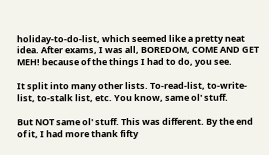holiday-to-do-list, which seemed like a pretty neat idea. After exams, I was all, BOREDOM, COME AND GET MEH! because of the things I had to do, you see.

It split into many other lists. To-read-list, to-write-list, to-stalk list, etc. You know, same ol' stuff.

But NOT same ol' stuff. This was different. By the end of it, I had more thank fifty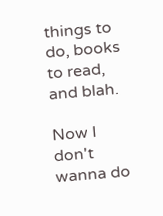things to do, books to read, and blah.

Now I don't wanna do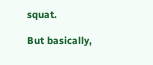squat.

But basically,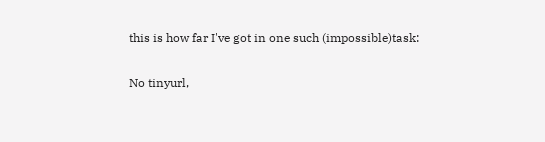this is how far I've got in one such (impossible)task:

No tinyurl,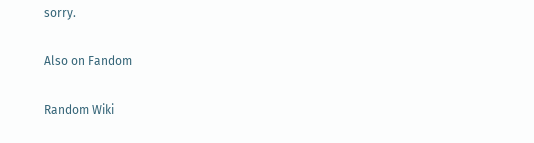sorry.

Also on Fandom

Random Wiki